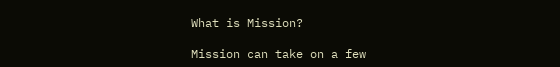What is Mission?

Mission can take on a few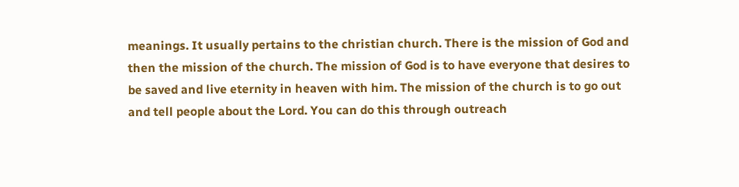meanings. It usually pertains to the christian church. There is the mission of God and then the mission of the church. The mission of God is to have everyone that desires to be saved and live eternity in heaven with him. The mission of the church is to go out and tell people about the Lord. You can do this through outreach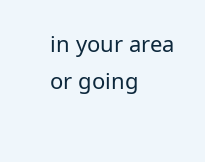in your area or going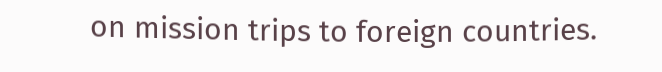on mission trips to foreign countries.